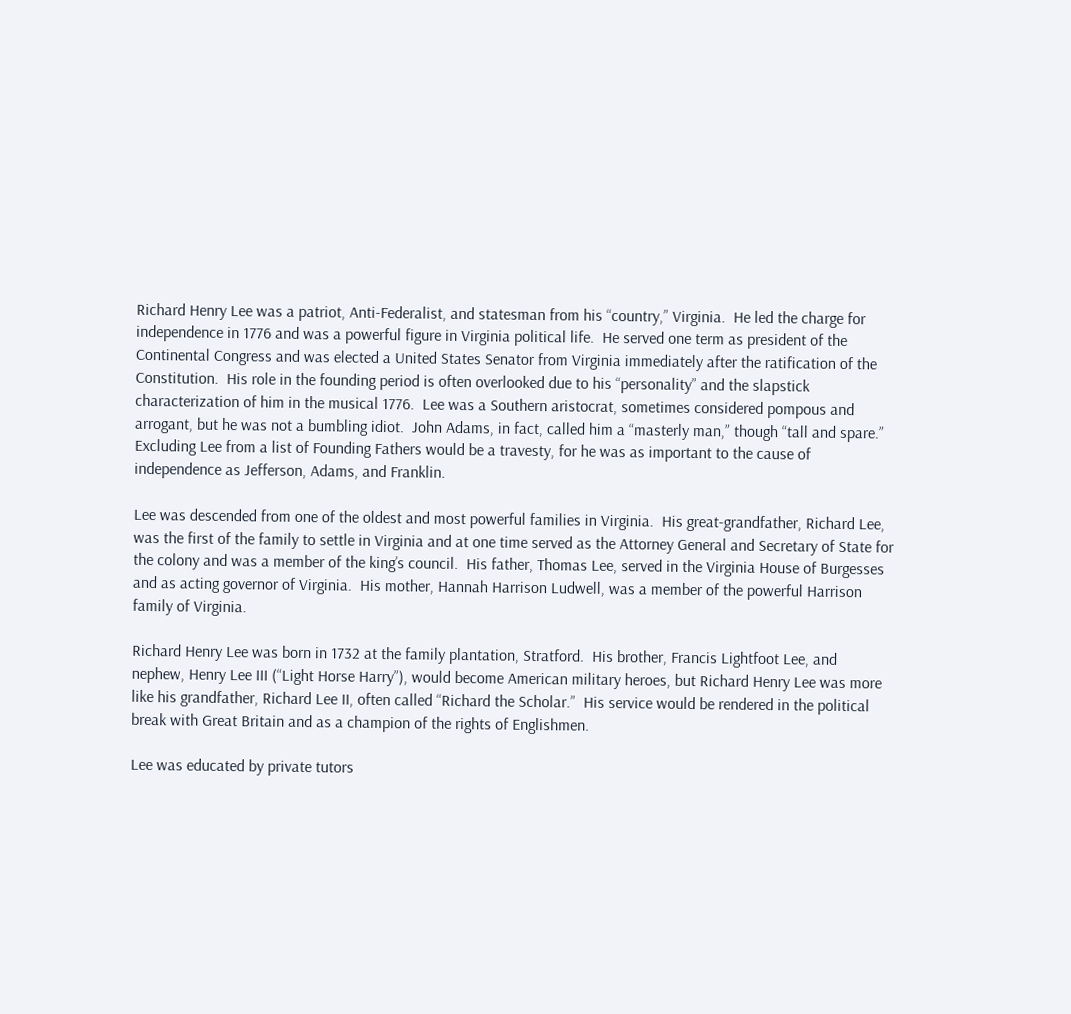Richard Henry Lee was a patriot, Anti-Federalist, and statesman from his “country,” Virginia.  He led the charge for independence in 1776 and was a powerful figure in Virginia political life.  He served one term as president of the Continental Congress and was elected a United States Senator from Virginia immediately after the ratification of the Constitution.  His role in the founding period is often overlooked due to his “personality” and the slapstick characterization of him in the musical 1776.  Lee was a Southern aristocrat, sometimes considered pompous and arrogant, but he was not a bumbling idiot.  John Adams, in fact, called him a “masterly man,” though “tall and spare.”  Excluding Lee from a list of Founding Fathers would be a travesty, for he was as important to the cause of independence as Jefferson, Adams, and Franklin.

Lee was descended from one of the oldest and most powerful families in Virginia.  His great-grandfather, Richard Lee, was the first of the family to settle in Virginia and at one time served as the Attorney General and Secretary of State for the colony and was a member of the king’s council.  His father, Thomas Lee, served in the Virginia House of Burgesses and as acting governor of Virginia.  His mother, Hannah Harrison Ludwell, was a member of the powerful Harrison family of Virginia.

Richard Henry Lee was born in 1732 at the family plantation, Stratford.  His brother, Francis Lightfoot Lee, and nephew, Henry Lee III (“Light Horse Harry”), would become American military heroes, but Richard Henry Lee was more like his grandfather, Richard Lee II, often called “Richard the Scholar.”  His service would be rendered in the political break with Great Britain and as a champion of the rights of Englishmen.

Lee was educated by private tutors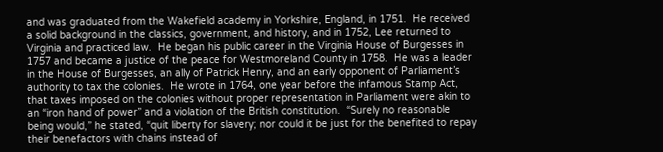and was graduated from the Wakefield academy in Yorkshire, England, in 1751.  He received a solid background in the classics, government, and history, and in 1752, Lee returned to Virginia and practiced law.  He began his public career in the Virginia House of Burgesses in 1757 and became a justice of the peace for Westmoreland County in 1758.  He was a leader in the House of Burgesses, an ally of Patrick Henry, and an early opponent of Parliament’s authority to tax the colonies.  He wrote in 1764, one year before the infamous Stamp Act, that taxes imposed on the colonies without proper representation in Parliament were akin to an “iron hand of power” and a violation of the British constitution.  “Surely no reasonable being would,” he stated, “quit liberty for slavery; nor could it be just for the benefited to repay their benefactors with chains instead of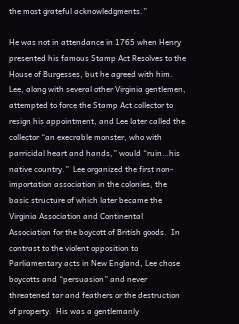the most grateful acknowledgments.”

He was not in attendance in 1765 when Henry presented his famous Stamp Act Resolves to the House of Burgesses, but he agreed with him. Lee, along with several other Virginia gentlemen, attempted to force the Stamp Act collector to resign his appointment, and Lee later called the collector “an execrable monster, who with parricidal heart and hands,” would “ruin…his native country.”  Lee organized the first non-importation association in the colonies, the basic structure of which later became the Virginia Association and Continental Association for the boycott of British goods.  In contrast to the violent opposition to Parliamentary acts in New England, Lee chose boycotts and “persuasion” and never threatened tar and feathers or the destruction of property.  His was a gentlemanly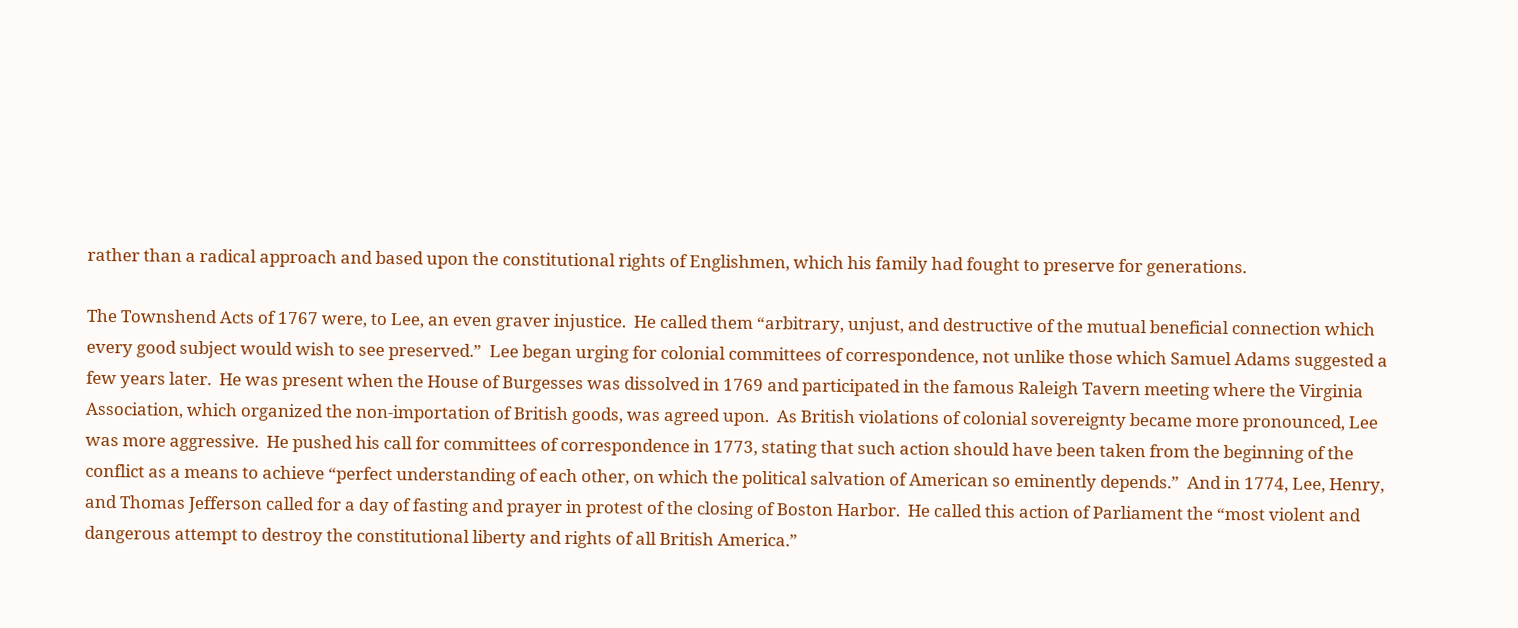rather than a radical approach and based upon the constitutional rights of Englishmen, which his family had fought to preserve for generations.

The Townshend Acts of 1767 were, to Lee, an even graver injustice.  He called them “arbitrary, unjust, and destructive of the mutual beneficial connection which every good subject would wish to see preserved.”  Lee began urging for colonial committees of correspondence, not unlike those which Samuel Adams suggested a few years later.  He was present when the House of Burgesses was dissolved in 1769 and participated in the famous Raleigh Tavern meeting where the Virginia Association, which organized the non-importation of British goods, was agreed upon.  As British violations of colonial sovereignty became more pronounced, Lee was more aggressive.  He pushed his call for committees of correspondence in 1773, stating that such action should have been taken from the beginning of the conflict as a means to achieve “perfect understanding of each other, on which the political salvation of American so eminently depends.”  And in 1774, Lee, Henry, and Thomas Jefferson called for a day of fasting and prayer in protest of the closing of Boston Harbor.  He called this action of Parliament the “most violent and dangerous attempt to destroy the constitutional liberty and rights of all British America.”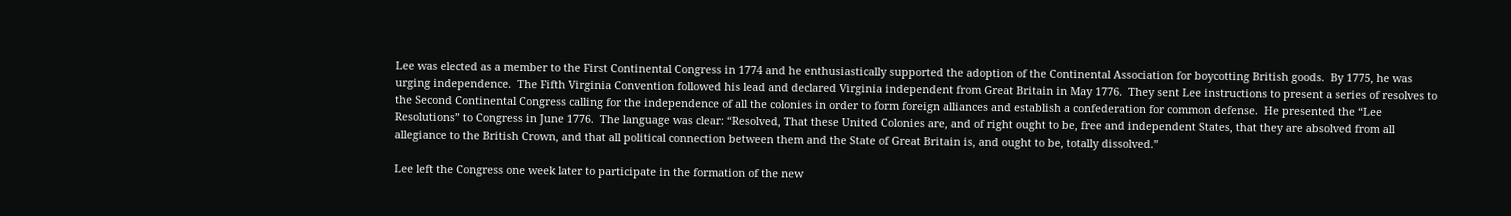Lee was elected as a member to the First Continental Congress in 1774 and he enthusiastically supported the adoption of the Continental Association for boycotting British goods.  By 1775, he was urging independence.  The Fifth Virginia Convention followed his lead and declared Virginia independent from Great Britain in May 1776.  They sent Lee instructions to present a series of resolves to the Second Continental Congress calling for the independence of all the colonies in order to form foreign alliances and establish a confederation for common defense.  He presented the “Lee Resolutions” to Congress in June 1776.  The language was clear: “Resolved, That these United Colonies are, and of right ought to be, free and independent States, that they are absolved from all allegiance to the British Crown, and that all political connection between them and the State of Great Britain is, and ought to be, totally dissolved.”

Lee left the Congress one week later to participate in the formation of the new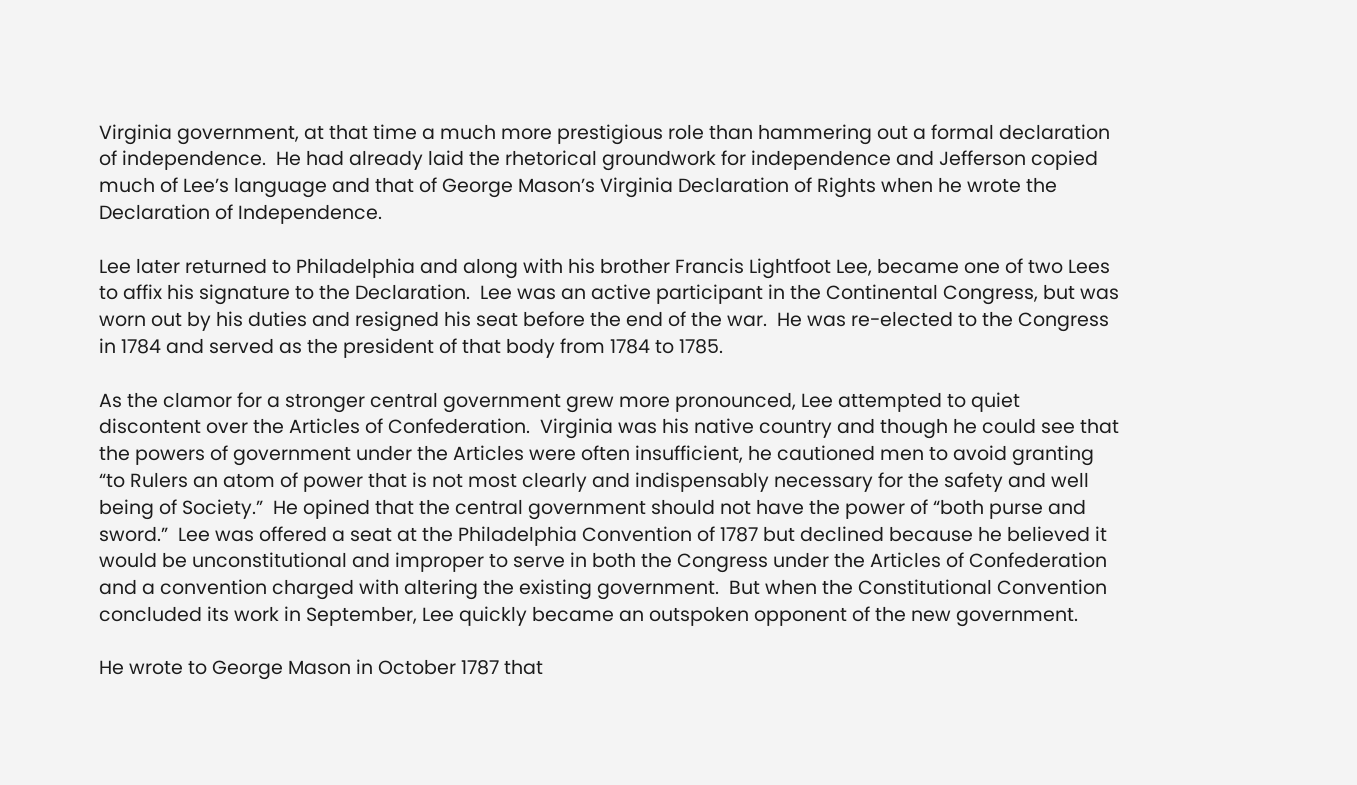Virginia government, at that time a much more prestigious role than hammering out a formal declaration of independence.  He had already laid the rhetorical groundwork for independence and Jefferson copied much of Lee’s language and that of George Mason’s Virginia Declaration of Rights when he wrote the Declaration of Independence.

Lee later returned to Philadelphia and along with his brother Francis Lightfoot Lee, became one of two Lees to affix his signature to the Declaration.  Lee was an active participant in the Continental Congress, but was worn out by his duties and resigned his seat before the end of the war.  He was re-elected to the Congress in 1784 and served as the president of that body from 1784 to 1785.

As the clamor for a stronger central government grew more pronounced, Lee attempted to quiet discontent over the Articles of Confederation.  Virginia was his native country and though he could see that the powers of government under the Articles were often insufficient, he cautioned men to avoid granting “to Rulers an atom of power that is not most clearly and indispensably necessary for the safety and well being of Society.”  He opined that the central government should not have the power of “both purse and sword.”  Lee was offered a seat at the Philadelphia Convention of 1787 but declined because he believed it would be unconstitutional and improper to serve in both the Congress under the Articles of Confederation and a convention charged with altering the existing government.  But when the Constitutional Convention concluded its work in September, Lee quickly became an outspoken opponent of the new government.

He wrote to George Mason in October 1787 that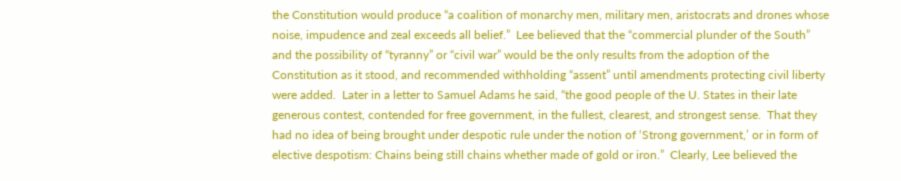the Constitution would produce “a coalition of monarchy men, military men, aristocrats and drones whose noise, impudence and zeal exceeds all belief.”  Lee believed that the “commercial plunder of the South” and the possibility of “tyranny” or “civil war” would be the only results from the adoption of the Constitution as it stood, and recommended withholding “assent” until amendments protecting civil liberty were added.  Later in a letter to Samuel Adams he said, “the good people of the U. States in their late generous contest, contended for free government, in the fullest, clearest, and strongest sense.  That they had no idea of being brought under despotic rule under the notion of ‘Strong government,’ or in form of elective despotism: Chains being still chains whether made of gold or iron.”  Clearly, Lee believed the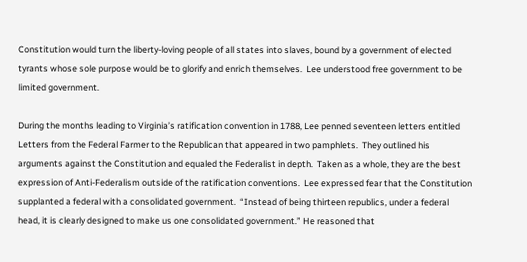Constitution would turn the liberty-loving people of all states into slaves, bound by a government of elected tyrants whose sole purpose would be to glorify and enrich themselves.  Lee understood free government to be limited government.

During the months leading to Virginia’s ratification convention in 1788, Lee penned seventeen letters entitled Letters from the Federal Farmer to the Republican that appeared in two pamphlets.  They outlined his arguments against the Constitution and equaled the Federalist in depth.  Taken as a whole, they are the best expression of Anti-Federalism outside of the ratification conventions.  Lee expressed fear that the Constitution supplanted a federal with a consolidated government.  “Instead of being thirteen republics, under a federal head, it is clearly designed to make us one consolidated government.” He reasoned that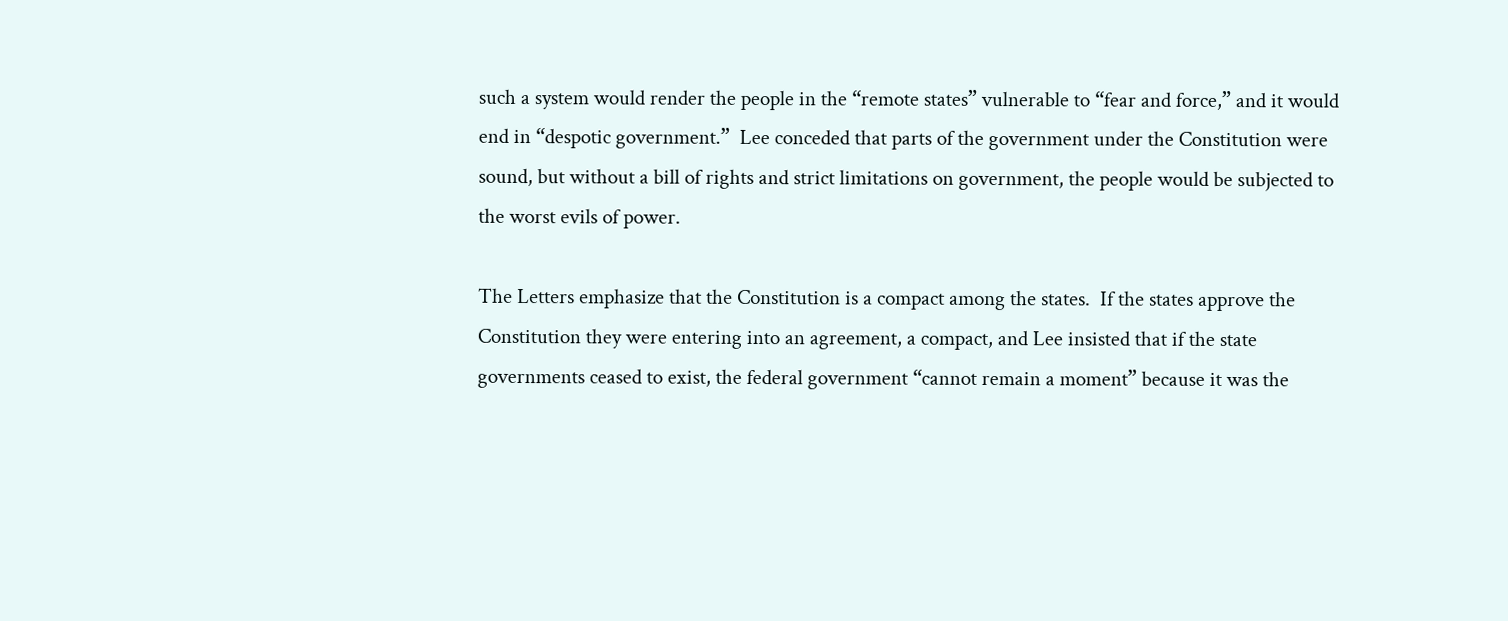such a system would render the people in the “remote states” vulnerable to “fear and force,” and it would end in “despotic government.”  Lee conceded that parts of the government under the Constitution were sound, but without a bill of rights and strict limitations on government, the people would be subjected to the worst evils of power.

The Letters emphasize that the Constitution is a compact among the states.  If the states approve the Constitution they were entering into an agreement, a compact, and Lee insisted that if the state governments ceased to exist, the federal government “cannot remain a moment” because it was the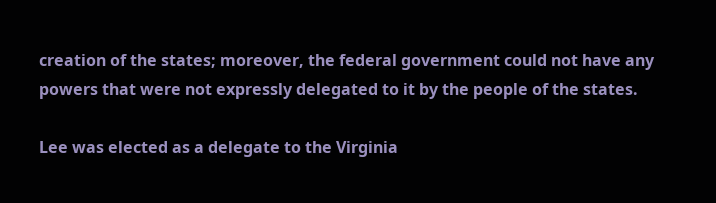creation of the states; moreover, the federal government could not have any powers that were not expressly delegated to it by the people of the states.

Lee was elected as a delegate to the Virginia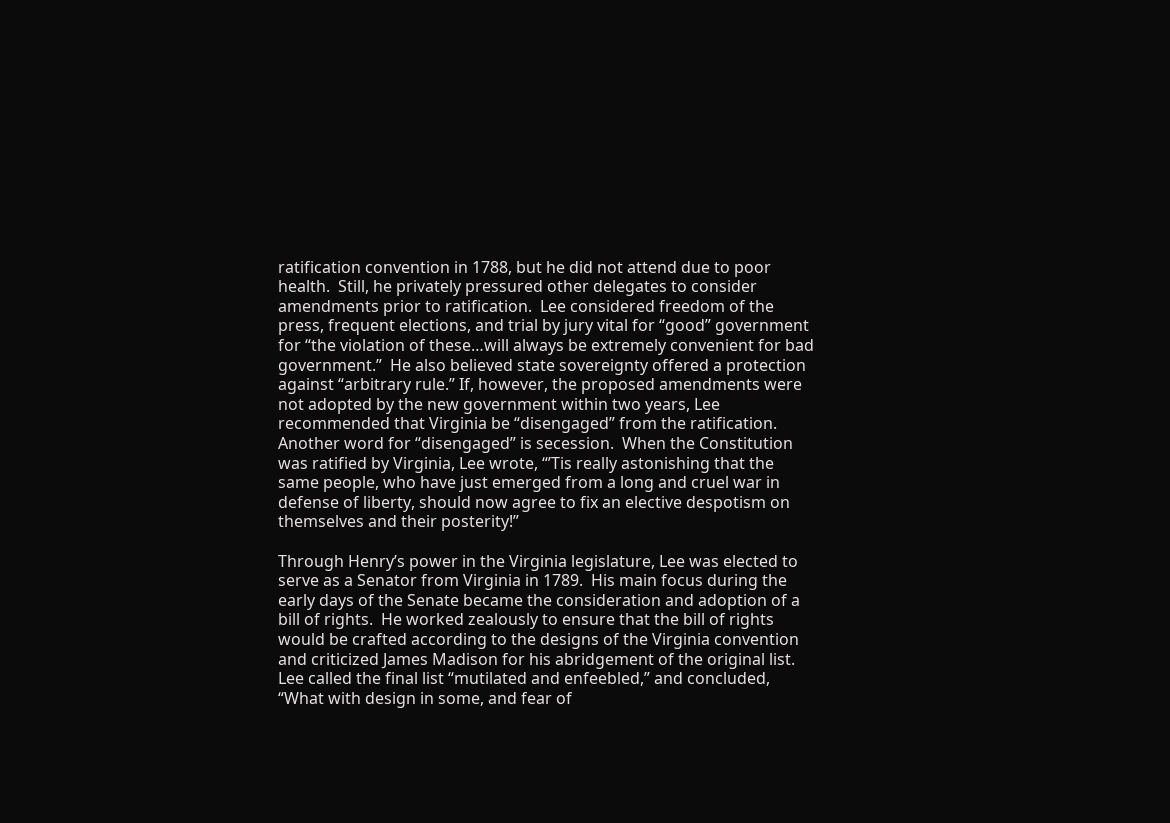ratification convention in 1788, but he did not attend due to poor health.  Still, he privately pressured other delegates to consider amendments prior to ratification.  Lee considered freedom of the press, frequent elections, and trial by jury vital for “good” government for “the violation of these…will always be extremely convenient for bad government.”  He also believed state sovereignty offered a protection against “arbitrary rule.” If, however, the proposed amendments were not adopted by the new government within two years, Lee recommended that Virginia be “disengaged” from the ratification.  Another word for “disengaged” is secession.  When the Constitution was ratified by Virginia, Lee wrote, “’Tis really astonishing that the same people, who have just emerged from a long and cruel war in defense of liberty, should now agree to fix an elective despotism on themselves and their posterity!”

Through Henry’s power in the Virginia legislature, Lee was elected to serve as a Senator from Virginia in 1789.  His main focus during the early days of the Senate became the consideration and adoption of a bill of rights.  He worked zealously to ensure that the bill of rights would be crafted according to the designs of the Virginia convention and criticized James Madison for his abridgement of the original list.  Lee called the final list “mutilated and enfeebled,” and concluded, “What with design in some, and fear of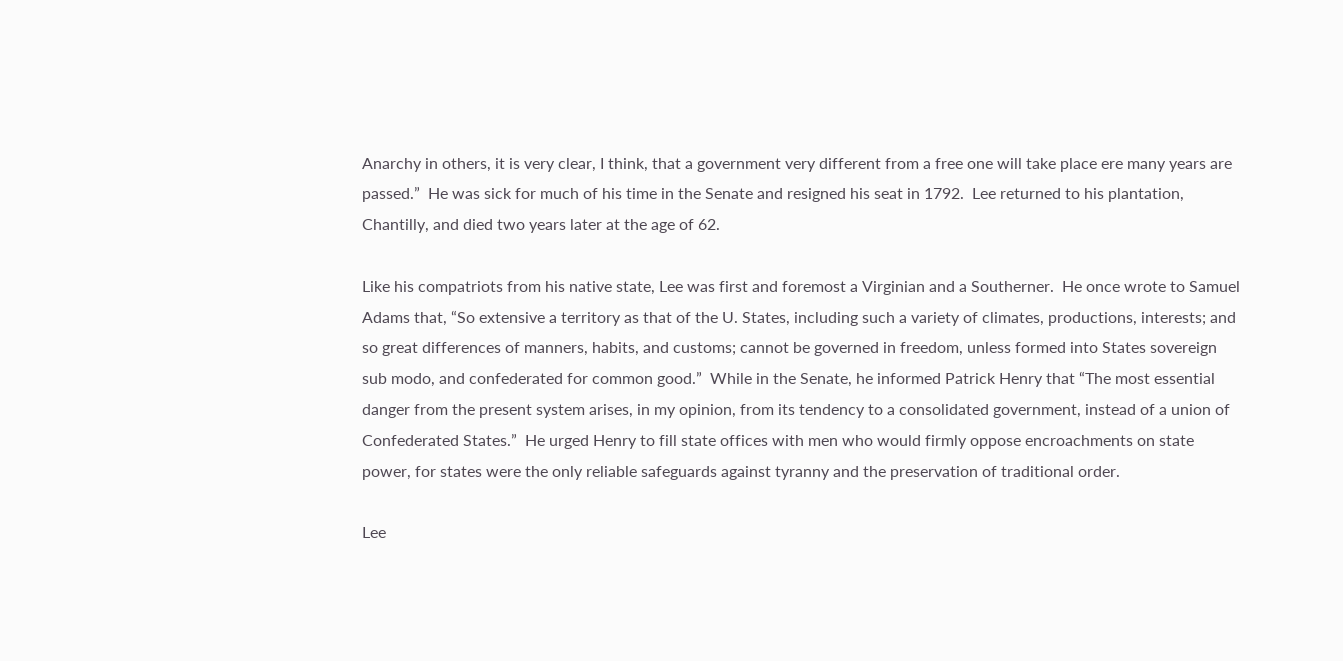Anarchy in others, it is very clear, I think, that a government very different from a free one will take place ere many years are passed.”  He was sick for much of his time in the Senate and resigned his seat in 1792.  Lee returned to his plantation, Chantilly, and died two years later at the age of 62.

Like his compatriots from his native state, Lee was first and foremost a Virginian and a Southerner.  He once wrote to Samuel Adams that, “So extensive a territory as that of the U. States, including such a variety of climates, productions, interests; and so great differences of manners, habits, and customs; cannot be governed in freedom, unless formed into States sovereign sub modo, and confederated for common good.”  While in the Senate, he informed Patrick Henry that “The most essential danger from the present system arises, in my opinion, from its tendency to a consolidated government, instead of a union of Confederated States.”  He urged Henry to fill state offices with men who would firmly oppose encroachments on state power, for states were the only reliable safeguards against tyranny and the preservation of traditional order.

Lee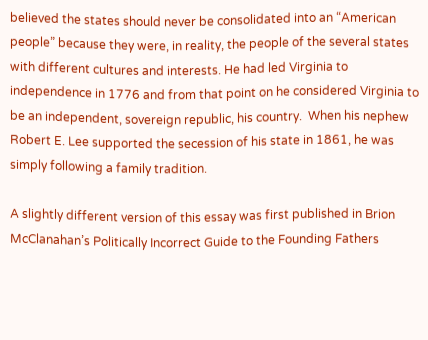believed the states should never be consolidated into an “American people” because they were, in reality, the people of the several states with different cultures and interests. He had led Virginia to independence in 1776 and from that point on he considered Virginia to be an independent, sovereign republic, his country.  When his nephew Robert E. Lee supported the secession of his state in 1861, he was simply following a family tradition.

A slightly different version of this essay was first published in Brion McClanahan’s Politically Incorrect Guide to the Founding Fathers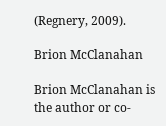(Regnery, 2009).

Brion McClanahan

Brion McClanahan is the author or co-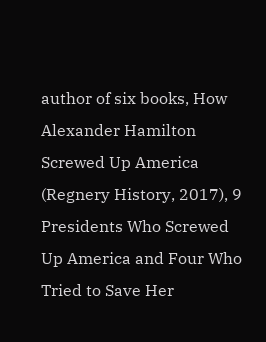author of six books, How Alexander Hamilton Screwed Up America (Regnery History, 2017), 9 Presidents Who Screwed Up America and Four Who Tried to Save Her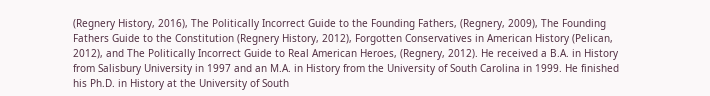(Regnery History, 2016), The Politically Incorrect Guide to the Founding Fathers, (Regnery, 2009), The Founding Fathers Guide to the Constitution (Regnery History, 2012), Forgotten Conservatives in American History (Pelican, 2012), and The Politically Incorrect Guide to Real American Heroes, (Regnery, 2012). He received a B.A. in History from Salisbury University in 1997 and an M.A. in History from the University of South Carolina in 1999. He finished his Ph.D. in History at the University of South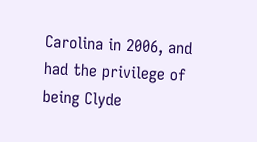Carolina in 2006, and had the privilege of being Clyde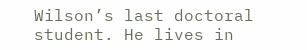Wilson’s last doctoral student. He lives in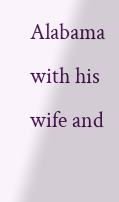Alabama with his wife and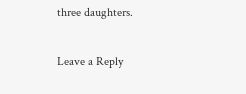three daughters.

Leave a Reply